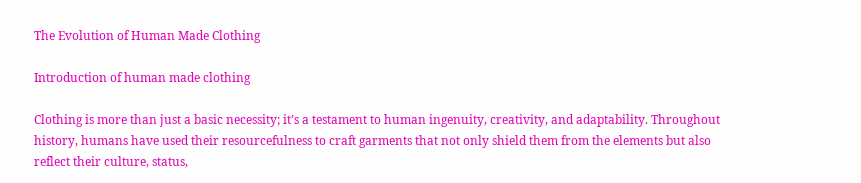The Evolution of Human Made Clothing

Introduction of human made clothing

Clothing is more than just a basic necessity; it’s a testament to human ingenuity, creativity, and adaptability. Throughout history, humans have used their resourcefulness to craft garments that not only shield them from the elements but also reflect their culture, status,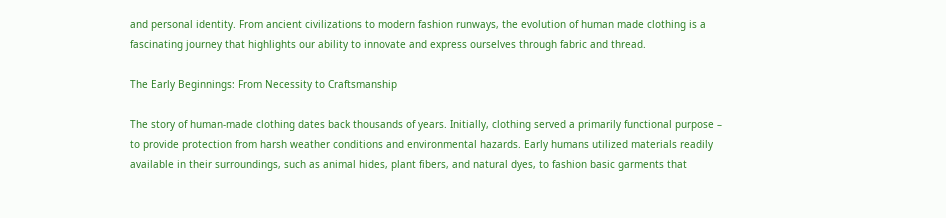and personal identity. From ancient civilizations to modern fashion runways, the evolution of human made clothing is a fascinating journey that highlights our ability to innovate and express ourselves through fabric and thread.

The Early Beginnings: From Necessity to Craftsmanship

The story of human-made clothing dates back thousands of years. Initially, clothing served a primarily functional purpose – to provide protection from harsh weather conditions and environmental hazards. Early humans utilized materials readily available in their surroundings, such as animal hides, plant fibers, and natural dyes, to fashion basic garments that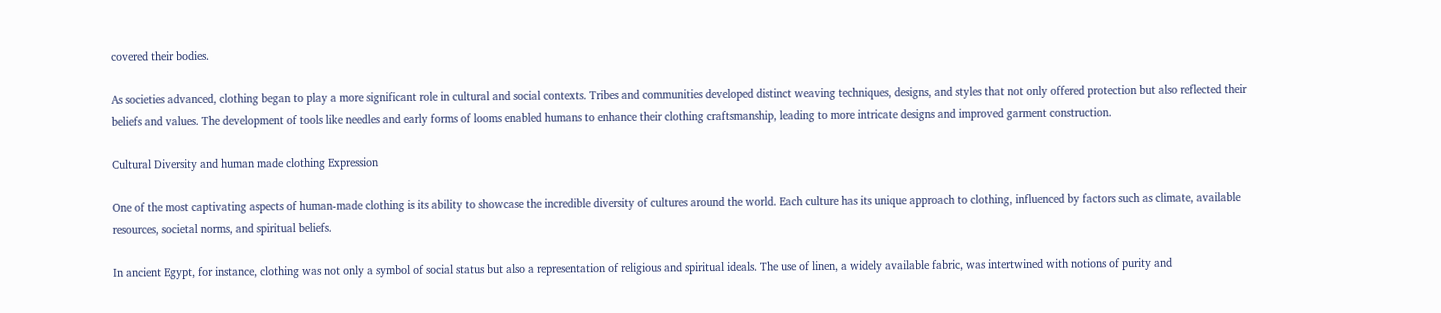covered their bodies.

As societies advanced, clothing began to play a more significant role in cultural and social contexts. Tribes and communities developed distinct weaving techniques, designs, and styles that not only offered protection but also reflected their beliefs and values. The development of tools like needles and early forms of looms enabled humans to enhance their clothing craftsmanship, leading to more intricate designs and improved garment construction.

Cultural Diversity and human made clothing Expression

One of the most captivating aspects of human-made clothing is its ability to showcase the incredible diversity of cultures around the world. Each culture has its unique approach to clothing, influenced by factors such as climate, available resources, societal norms, and spiritual beliefs.

In ancient Egypt, for instance, clothing was not only a symbol of social status but also a representation of religious and spiritual ideals. The use of linen, a widely available fabric, was intertwined with notions of purity and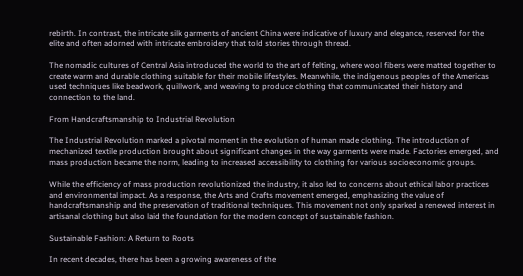rebirth. In contrast, the intricate silk garments of ancient China were indicative of luxury and elegance, reserved for the elite and often adorned with intricate embroidery that told stories through thread.

The nomadic cultures of Central Asia introduced the world to the art of felting, where wool fibers were matted together to create warm and durable clothing suitable for their mobile lifestyles. Meanwhile, the indigenous peoples of the Americas used techniques like beadwork, quillwork, and weaving to produce clothing that communicated their history and connection to the land.

From Handcraftsmanship to Industrial Revolution

The Industrial Revolution marked a pivotal moment in the evolution of human made clothing. The introduction of mechanized textile production brought about significant changes in the way garments were made. Factories emerged, and mass production became the norm, leading to increased accessibility to clothing for various socioeconomic groups.

While the efficiency of mass production revolutionized the industry, it also led to concerns about ethical labor practices and environmental impact. As a response, the Arts and Crafts movement emerged, emphasizing the value of handcraftsmanship and the preservation of traditional techniques. This movement not only sparked a renewed interest in artisanal clothing but also laid the foundation for the modern concept of sustainable fashion.

Sustainable Fashion: A Return to Roots

In recent decades, there has been a growing awareness of the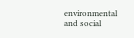environmental and social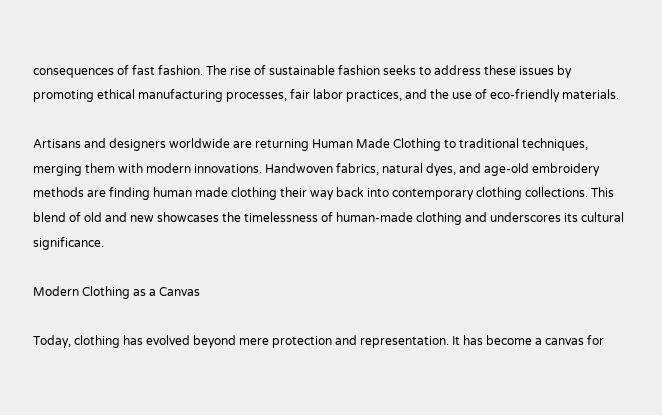consequences of fast fashion. The rise of sustainable fashion seeks to address these issues by promoting ethical manufacturing processes, fair labor practices, and the use of eco-friendly materials.

Artisans and designers worldwide are returning Human Made Clothing to traditional techniques, merging them with modern innovations. Handwoven fabrics, natural dyes, and age-old embroidery methods are finding human made clothing their way back into contemporary clothing collections. This blend of old and new showcases the timelessness of human-made clothing and underscores its cultural significance.

Modern Clothing as a Canvas

Today, clothing has evolved beyond mere protection and representation. It has become a canvas for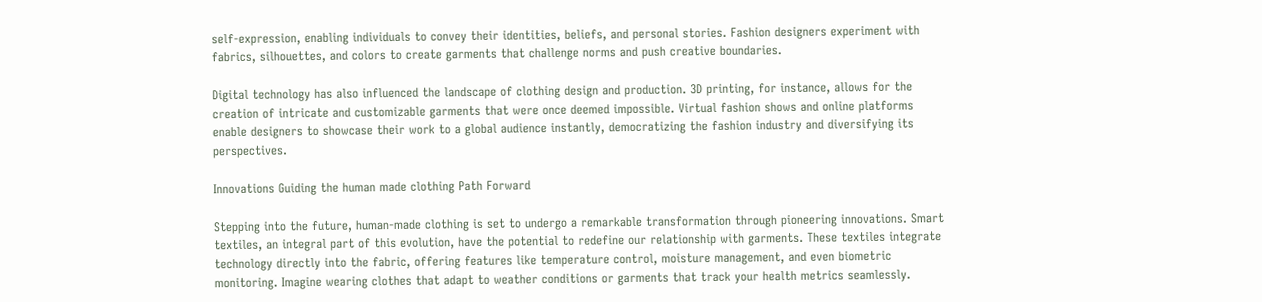self-expression, enabling individuals to convey their identities, beliefs, and personal stories. Fashion designers experiment with fabrics, silhouettes, and colors to create garments that challenge norms and push creative boundaries.

Digital technology has also influenced the landscape of clothing design and production. 3D printing, for instance, allows for the creation of intricate and customizable garments that were once deemed impossible. Virtual fashion shows and online platforms enable designers to showcase their work to a global audience instantly, democratizing the fashion industry and diversifying its perspectives.

Innovations Guiding the human made clothing Path Forward

Stepping into the future, human-made clothing is set to undergo a remarkable transformation through pioneering innovations. Smart textiles, an integral part of this evolution, have the potential to redefine our relationship with garments. These textiles integrate technology directly into the fabric, offering features like temperature control, moisture management, and even biometric monitoring. Imagine wearing clothes that adapt to weather conditions or garments that track your health metrics seamlessly.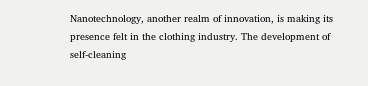Nanotechnology, another realm of innovation, is making its presence felt in the clothing industry. The development of self-cleaning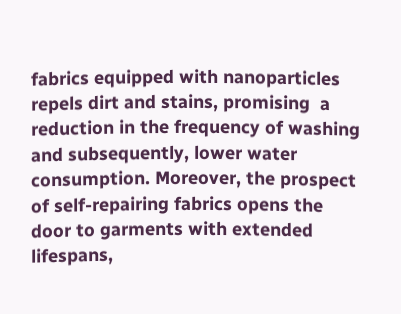fabrics equipped with nanoparticles repels dirt and stains, promising  a reduction in the frequency of washing and subsequently, lower water consumption. Moreover, the prospect of self-repairing fabrics opens the door to garments with extended lifespans,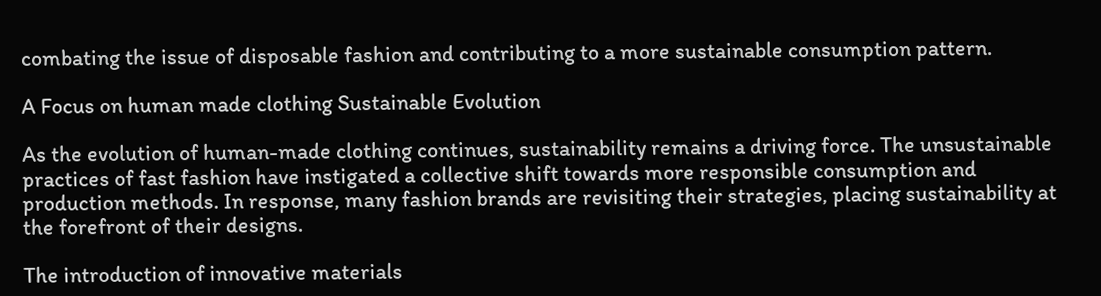combating the issue of disposable fashion and contributing to a more sustainable consumption pattern.

A Focus on human made clothing Sustainable Evolution

As the evolution of human-made clothing continues, sustainability remains a driving force. The unsustainable practices of fast fashion have instigated a collective shift towards more responsible consumption and production methods. In response, many fashion brands are revisiting their strategies, placing sustainability at the forefront of their designs.

The introduction of innovative materials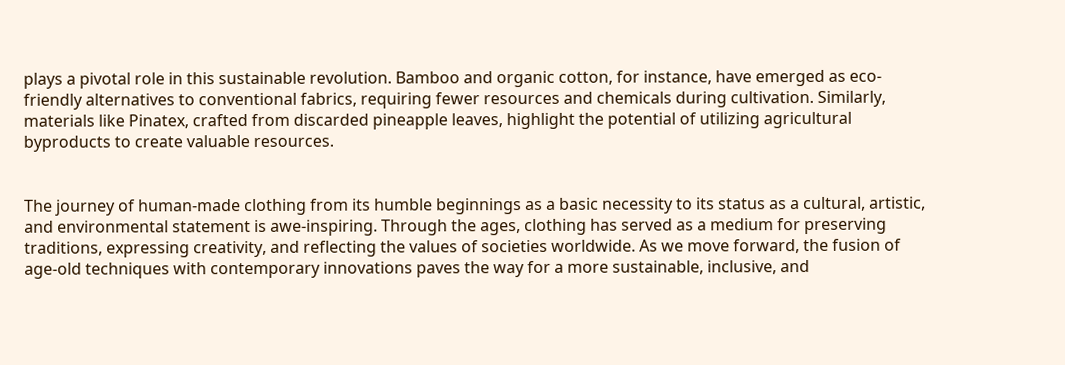plays a pivotal role in this sustainable revolution. Bamboo and organic cotton, for instance, have emerged as eco-friendly alternatives to conventional fabrics, requiring fewer resources and chemicals during cultivation. Similarly, materials like Pinatex, crafted from discarded pineapple leaves, highlight the potential of utilizing agricultural byproducts to create valuable resources.


The journey of human-made clothing from its humble beginnings as a basic necessity to its status as a cultural, artistic, and environmental statement is awe-inspiring. Through the ages, clothing has served as a medium for preserving traditions, expressing creativity, and reflecting the values of societies worldwide. As we move forward, the fusion of age-old techniques with contemporary innovations paves the way for a more sustainable, inclusive, and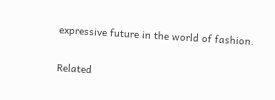expressive future in the world of fashion.

Related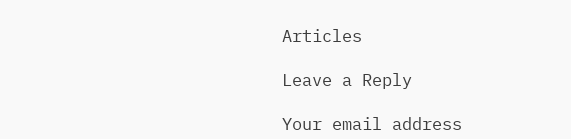Articles

Leave a Reply

Your email address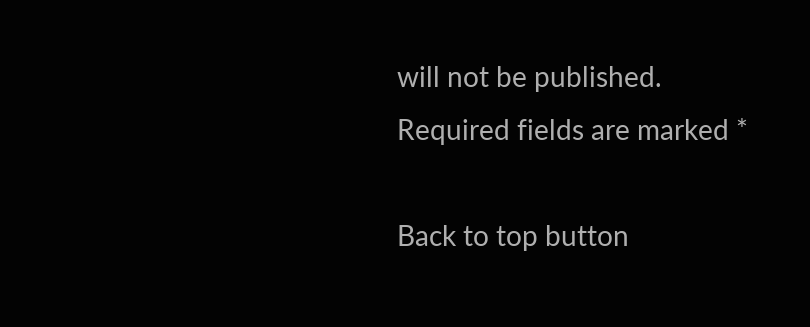will not be published. Required fields are marked *

Back to top button